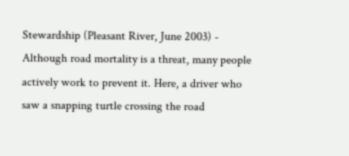Stewardship (Pleasant River, June 2003) - Although road mortality is a threat, many people actively work to prevent it. Here, a driver who saw a snapping turtle crossing the road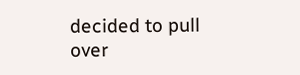decided to pull over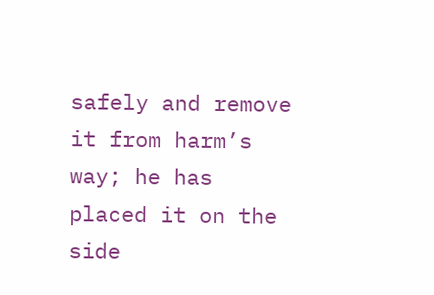safely and remove it from harm’s way; he has placed it on the side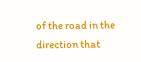of the road in the direction that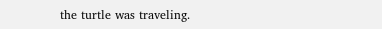the turtle was traveling.